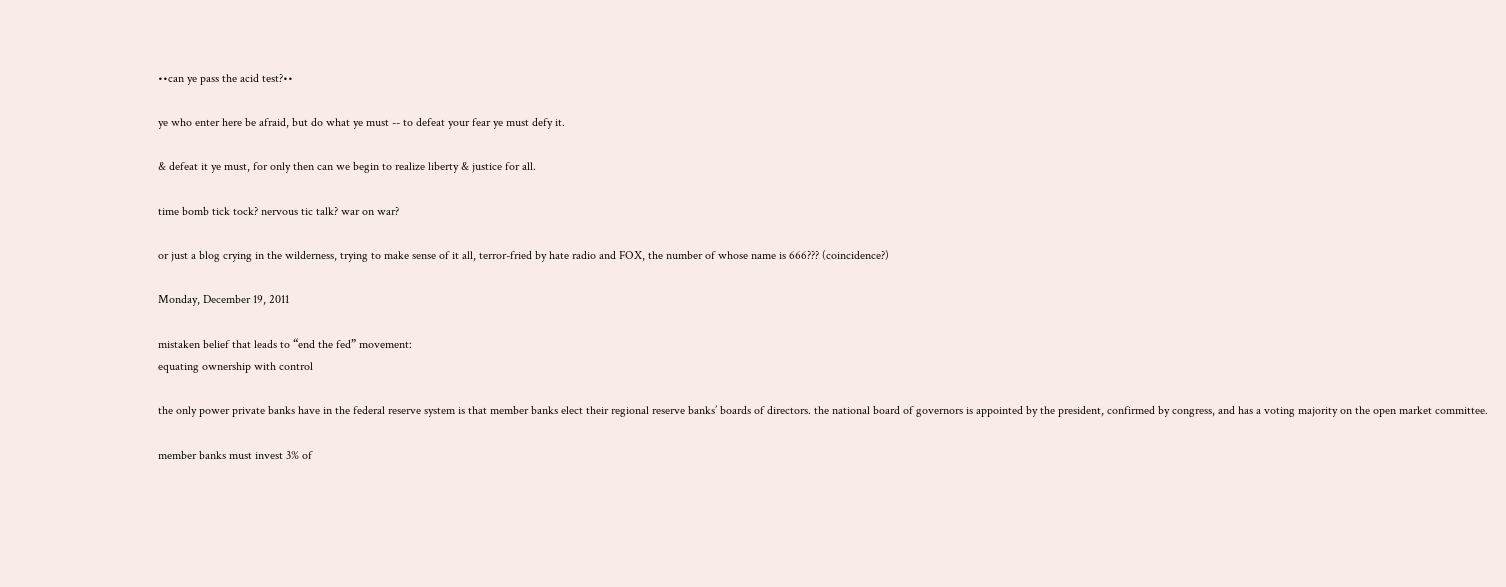••can ye pass the acid test?••

ye who enter here be afraid, but do what ye must -- to defeat your fear ye must defy it.

& defeat it ye must, for only then can we begin to realize liberty & justice for all.

time bomb tick tock? nervous tic talk? war on war?

or just a blog crying in the wilderness, trying to make sense of it all, terror-fried by hate radio and FOX, the number of whose name is 666??? (coincidence?)

Monday, December 19, 2011

mistaken belief that leads to “end the fed” movement:
equating ownership with control

the only power private banks have in the federal reserve system is that member banks elect their regional reserve banks’ boards of directors. the national board of governors is appointed by the president, confirmed by congress, and has a voting majority on the open market committee.

member banks must invest 3% of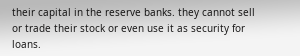their capital in the reserve banks. they cannot sell or trade their stock or even use it as security for loans.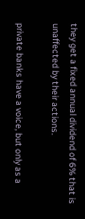they get a fixed annual dividend of 6% that is unaffected by their actions.

private banks have a voice, but only as a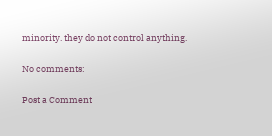minority. they do not control anything.

No comments:

Post a Comment